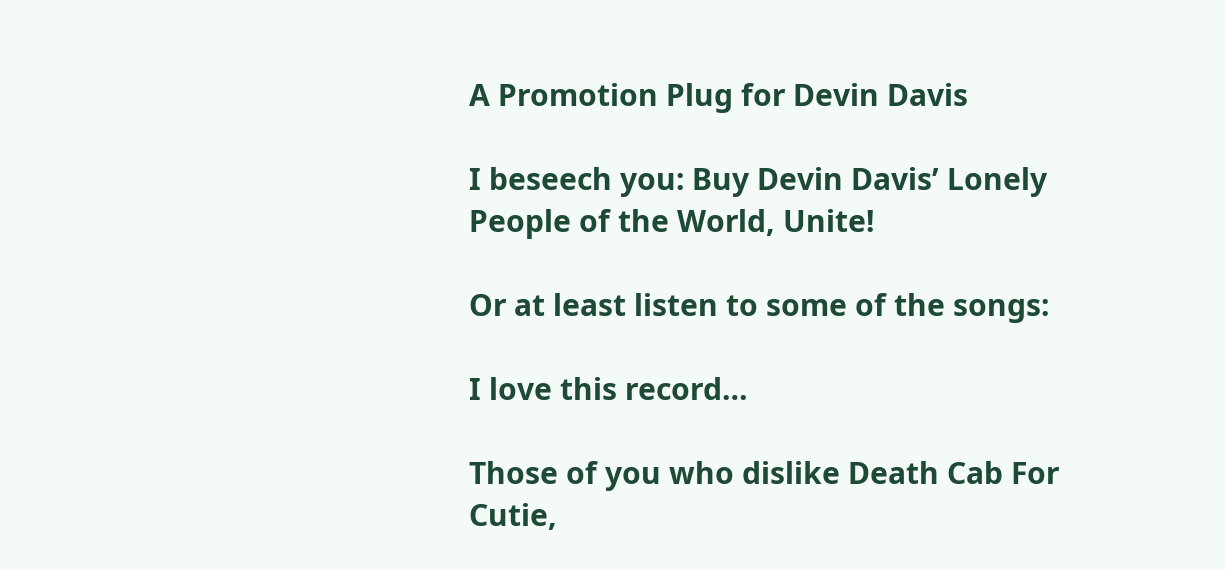A Promotion Plug for Devin Davis

I beseech you: Buy Devin Davis’ Lonely People of the World, Unite!

Or at least listen to some of the songs:

I love this record…

Those of you who dislike Death Cab For Cutie,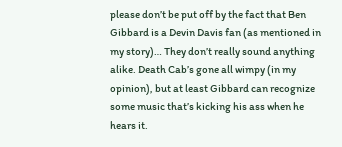please don’t be put off by the fact that Ben Gibbard is a Devin Davis fan (as mentioned in my story)… They don’t really sound anything alike. Death Cab’s gone all wimpy (in my opinion), but at least Gibbard can recognize some music that’s kicking his ass when he hears it.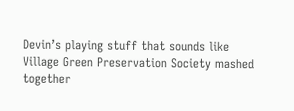Devin’s playing stuff that sounds like Village Green Preservation Society mashed together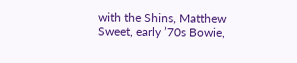with the Shins, Matthew Sweet, early ’70s Bowie,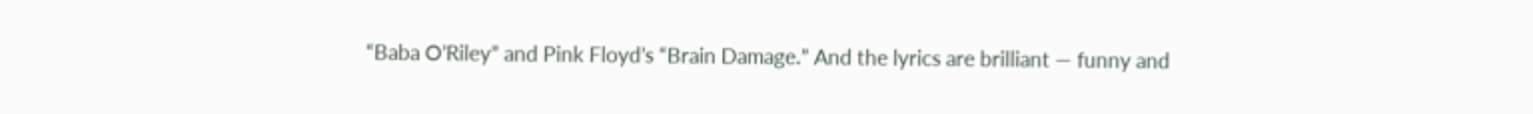“Baba O’Riley” and Pink Floyd’s “Brain Damage.” And the lyrics are brilliant — funny and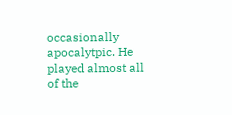occasionally apocalytpic. He played almost all of the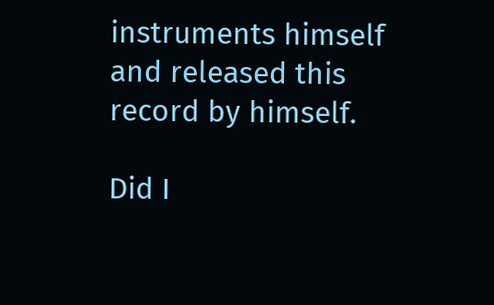instruments himself and released this record by himself.

Did I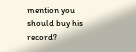mention you should buy his record?